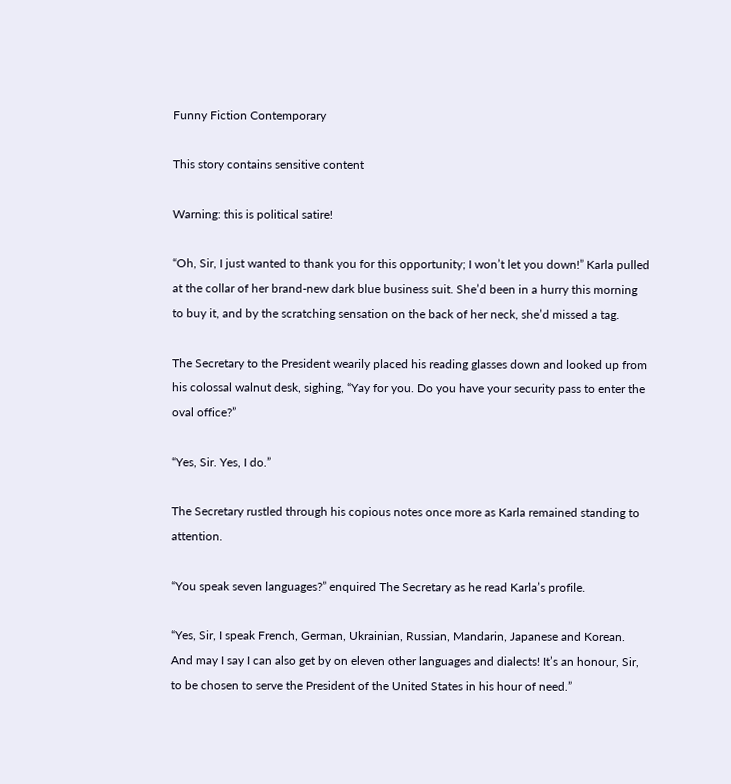Funny Fiction Contemporary

This story contains sensitive content

Warning: this is political satire!

“Oh, Sir, I just wanted to thank you for this opportunity; I won’t let you down!” Karla pulled at the collar of her brand-new dark blue business suit. She’d been in a hurry this morning to buy it, and by the scratching sensation on the back of her neck, she’d missed a tag.

The Secretary to the President wearily placed his reading glasses down and looked up from his colossal walnut desk, sighing, “Yay for you. Do you have your security pass to enter the oval office?”

“Yes, Sir. Yes, I do.”

The Secretary rustled through his copious notes once more as Karla remained standing to attention.

“You speak seven languages?” enquired The Secretary as he read Karla’s profile.

“Yes, Sir, I speak French, German, Ukrainian, Russian, Mandarin, Japanese and Korean. And may I say I can also get by on eleven other languages and dialects! It’s an honour, Sir, to be chosen to serve the President of the United States in his hour of need.”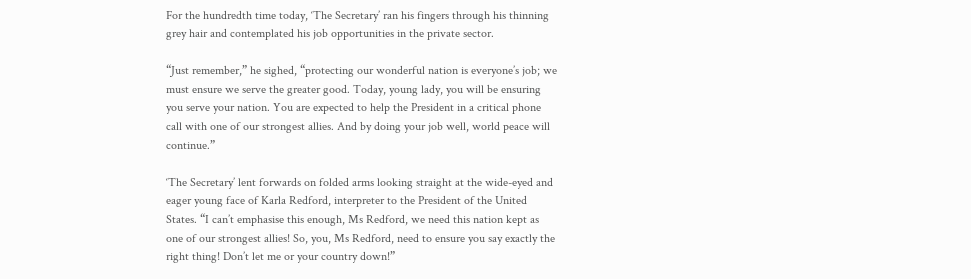For the hundredth time today, ‘The Secretary’ ran his fingers through his thinning grey hair and contemplated his job opportunities in the private sector.

“Just remember,” he sighed, “protecting our wonderful nation is everyone’s job; we must ensure we serve the greater good. Today, young lady, you will be ensuring you serve your nation. You are expected to help the President in a critical phone call with one of our strongest allies. And by doing your job well, world peace will continue.”

‘The Secretary’ lent forwards on folded arms looking straight at the wide-eyed and eager young face of Karla Redford, interpreter to the President of the United States. “I can’t emphasise this enough, Ms Redford, we need this nation kept as one of our strongest allies! So, you, Ms Redford, need to ensure you say exactly the right thing! Don’t let me or your country down!”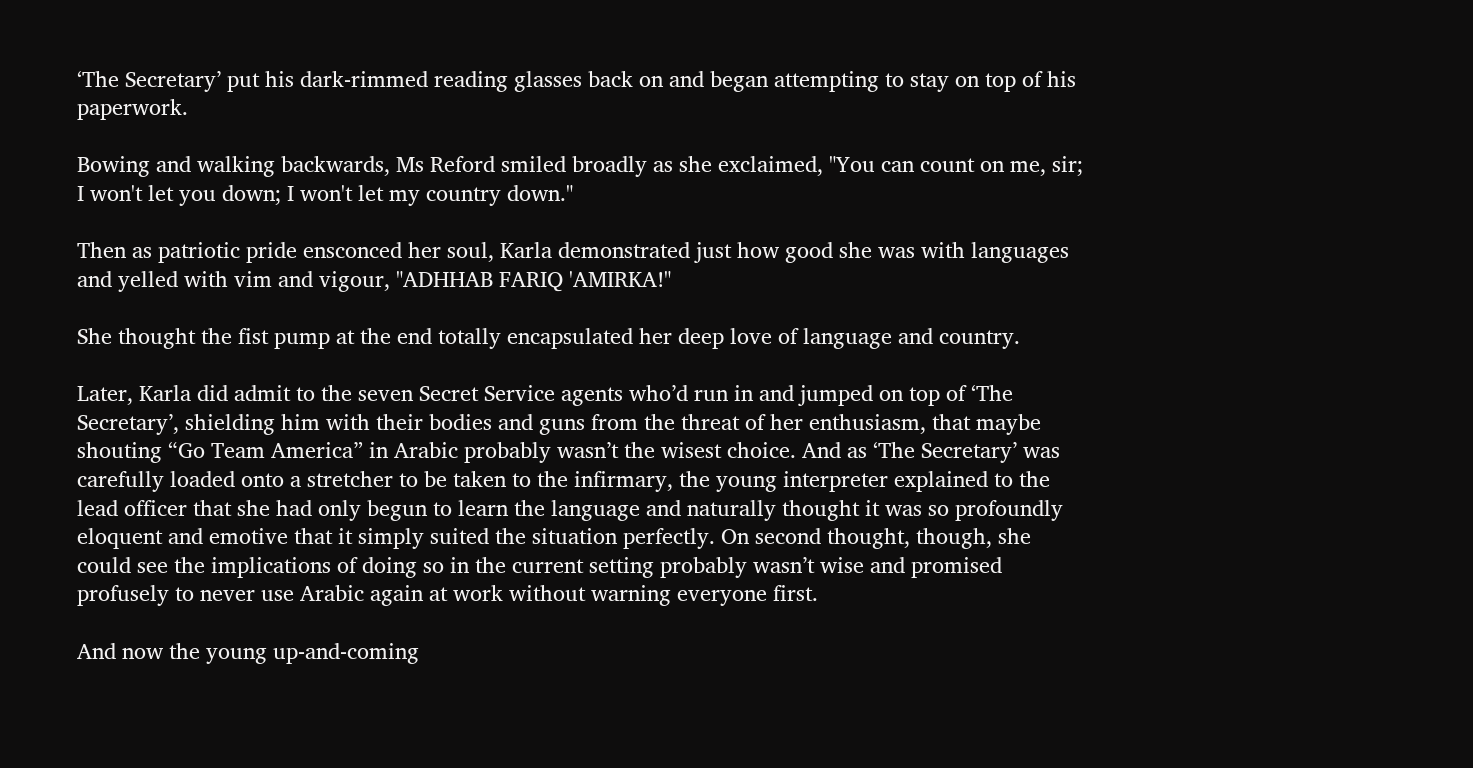‘The Secretary’ put his dark-rimmed reading glasses back on and began attempting to stay on top of his paperwork.

Bowing and walking backwards, Ms Reford smiled broadly as she exclaimed, "You can count on me, sir; I won't let you down; I won't let my country down."

Then as patriotic pride ensconced her soul, Karla demonstrated just how good she was with languages and yelled with vim and vigour, "ADHHAB FARIQ 'AMIRKA!"

She thought the fist pump at the end totally encapsulated her deep love of language and country.

Later, Karla did admit to the seven Secret Service agents who’d run in and jumped on top of ‘The Secretary’, shielding him with their bodies and guns from the threat of her enthusiasm, that maybe shouting “Go Team America” in Arabic probably wasn’t the wisest choice. And as ‘The Secretary’ was carefully loaded onto a stretcher to be taken to the infirmary, the young interpreter explained to the lead officer that she had only begun to learn the language and naturally thought it was so profoundly eloquent and emotive that it simply suited the situation perfectly. On second thought, though, she could see the implications of doing so in the current setting probably wasn’t wise and promised profusely to never use Arabic again at work without warning everyone first.

And now the young up-and-coming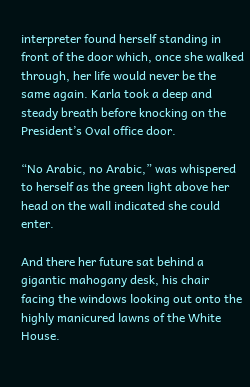interpreter found herself standing in front of the door which, once she walked through, her life would never be the same again. Karla took a deep and steady breath before knocking on the President’s Oval office door.

“No Arabic, no Arabic,” was whispered to herself as the green light above her head on the wall indicated she could enter.

And there her future sat behind a gigantic mahogany desk, his chair facing the windows looking out onto the highly manicured lawns of the White House.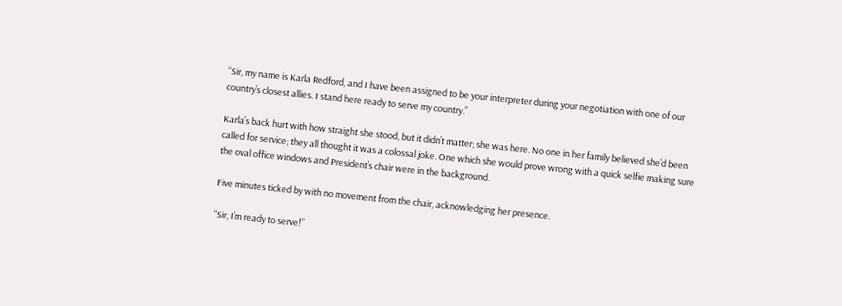“Sir, my name is Karla Redford, and I have been assigned to be your interpreter during your negotiation with one of our country’s closest allies. I stand here ready to serve my country.”

Karla’s back hurt with how straight she stood, but it didn’t matter; she was here. No one in her family believed she’d been called for service; they all thought it was a colossal joke. One which she would prove wrong with a quick selfie making sure the oval office windows and President’s chair were in the background.

Five minutes ticked by with no movement from the chair, acknowledging her presence.

“Sir, I’m ready to serve!”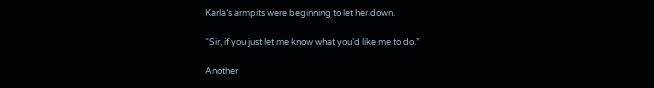Karla’s armpits were beginning to let her down.

“Sir, if you just let me know what you’d like me to do.”

Another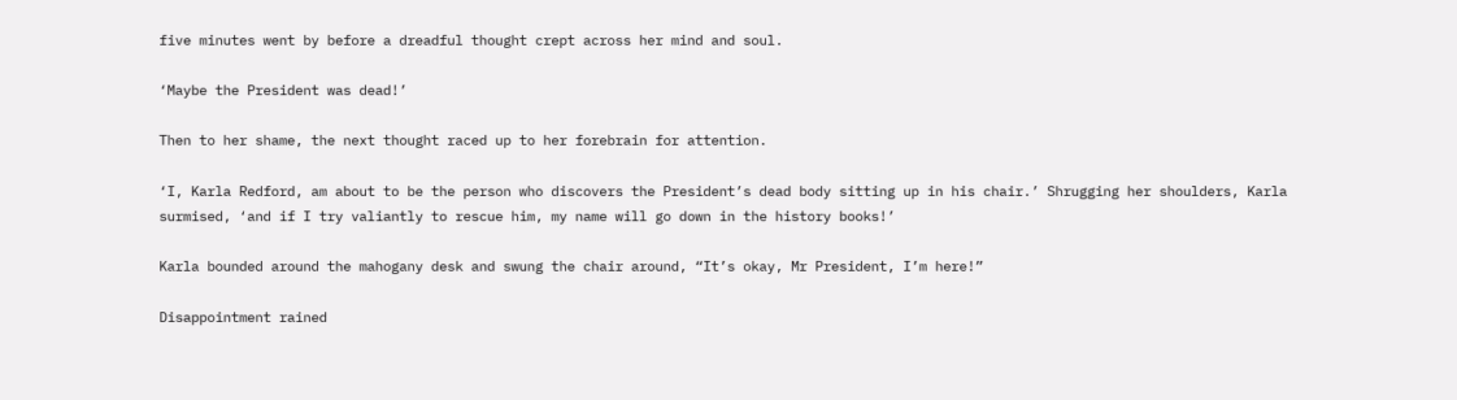five minutes went by before a dreadful thought crept across her mind and soul.

‘Maybe the President was dead!’

Then to her shame, the next thought raced up to her forebrain for attention.

‘I, Karla Redford, am about to be the person who discovers the President’s dead body sitting up in his chair.’ Shrugging her shoulders, Karla surmised, ‘and if I try valiantly to rescue him, my name will go down in the history books!’

Karla bounded around the mahogany desk and swung the chair around, “It’s okay, Mr President, I’m here!”

Disappointment rained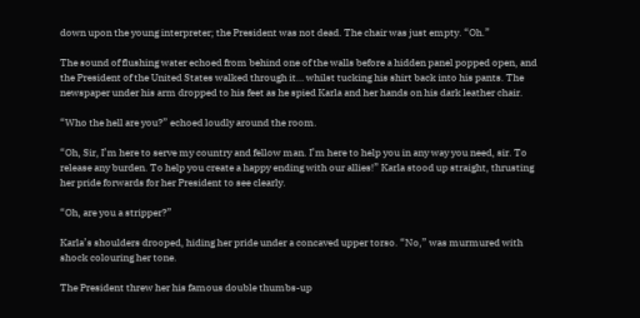down upon the young interpreter; the President was not dead. The chair was just empty. “Oh.”

The sound of flushing water echoed from behind one of the walls before a hidden panel popped open, and the President of the United States walked through it… whilst tucking his shirt back into his pants. The newspaper under his arm dropped to his feet as he spied Karla and her hands on his dark leather chair.

“Who the hell are you?” echoed loudly around the room.

“Oh, Sir, I’m here to serve my country and fellow man. I’m here to help you in any way you need, sir. To release any burden. To help you create a happy ending with our allies!” Karla stood up straight, thrusting her pride forwards for her President to see clearly.

“Oh, are you a stripper?”

Karla’s shoulders drooped, hiding her pride under a concaved upper torso. “No,” was murmured with shock colouring her tone.

The President threw her his famous double thumbs-up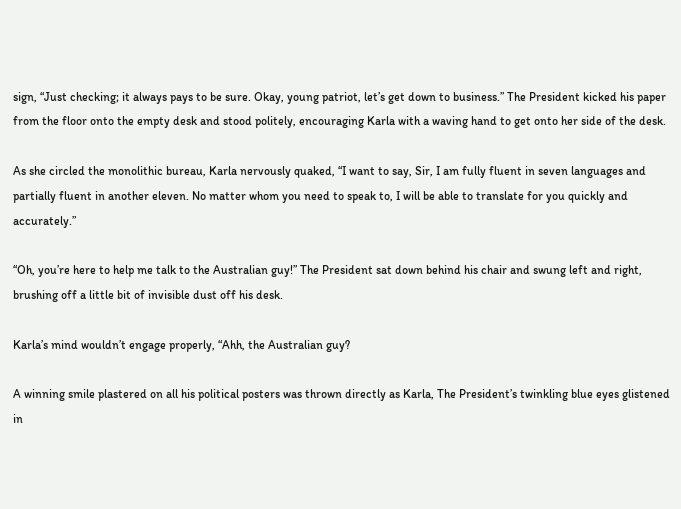sign, “Just checking; it always pays to be sure. Okay, young patriot, let’s get down to business.” The President kicked his paper from the floor onto the empty desk and stood politely, encouraging Karla with a waving hand to get onto her side of the desk.

As she circled the monolithic bureau, Karla nervously quaked, “I want to say, Sir, I am fully fluent in seven languages and partially fluent in another eleven. No matter whom you need to speak to, I will be able to translate for you quickly and accurately.”

“Oh, you’re here to help me talk to the Australian guy!” The President sat down behind his chair and swung left and right, brushing off a little bit of invisible dust off his desk.

Karla’s mind wouldn’t engage properly, “Ahh, the Australian guy?

A winning smile plastered on all his political posters was thrown directly as Karla, The President’s twinkling blue eyes glistened in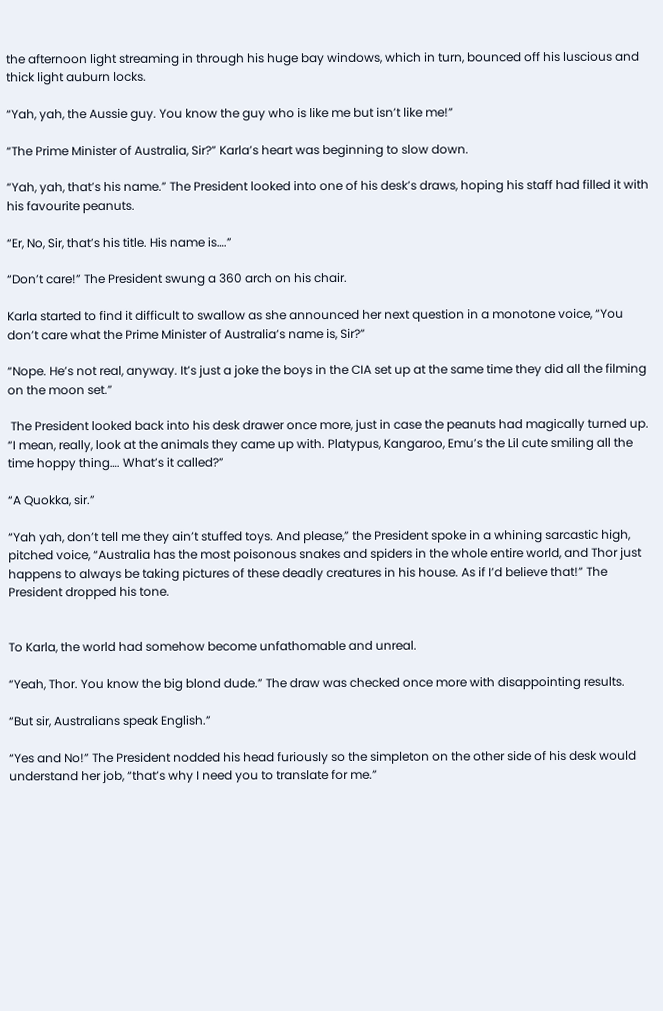the afternoon light streaming in through his huge bay windows, which in turn, bounced off his luscious and thick light auburn locks.

“Yah, yah, the Aussie guy. You know the guy who is like me but isn’t like me!”

“The Prime Minister of Australia, Sir?” Karla’s heart was beginning to slow down.

“Yah, yah, that’s his name.” The President looked into one of his desk’s draws, hoping his staff had filled it with his favourite peanuts.

“Er, No, Sir, that’s his title. His name is….”

“Don’t care!” The President swung a 360 arch on his chair.

Karla started to find it difficult to swallow as she announced her next question in a monotone voice, “You don’t care what the Prime Minister of Australia’s name is, Sir?”

“Nope. He’s not real, anyway. It’s just a joke the boys in the CIA set up at the same time they did all the filming on the moon set.”

 The President looked back into his desk drawer once more, just in case the peanuts had magically turned up. “I mean, really, look at the animals they came up with. Platypus, Kangaroo, Emu’s the Lil cute smiling all the time hoppy thing…. What’s it called?”

“A Quokka, sir.”

“Yah yah, don’t tell me they ain’t stuffed toys. And please,” the President spoke in a whining sarcastic high, pitched voice, “Australia has the most poisonous snakes and spiders in the whole entire world, and Thor just happens to always be taking pictures of these deadly creatures in his house. As if I’d believe that!” The President dropped his tone.


To Karla, the world had somehow become unfathomable and unreal.

“Yeah, Thor. You know the big blond dude.” The draw was checked once more with disappointing results.

“But sir, Australians speak English.”

“Yes and No!” The President nodded his head furiously so the simpleton on the other side of his desk would understand her job, “that’s why I need you to translate for me.”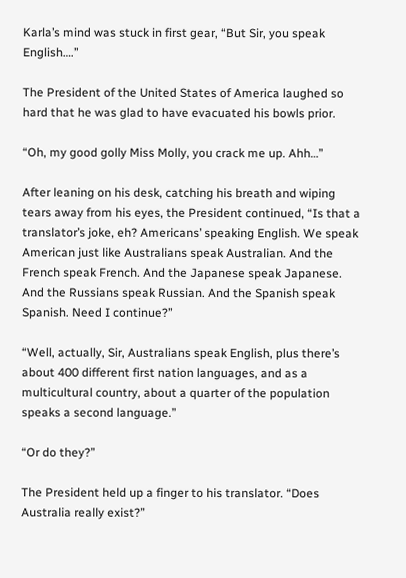Karla’s mind was stuck in first gear, “But Sir, you speak English….”

The President of the United States of America laughed so hard that he was glad to have evacuated his bowls prior.

“Oh, my good golly Miss Molly, you crack me up. Ahh…”

After leaning on his desk, catching his breath and wiping tears away from his eyes, the President continued, “Is that a translator’s joke, eh? Americans’ speaking English. We speak American just like Australians speak Australian. And the French speak French. And the Japanese speak Japanese. And the Russians speak Russian. And the Spanish speak Spanish. Need I continue?”

“Well, actually, Sir, Australians speak English, plus there’s about 400 different first nation languages, and as a multicultural country, about a quarter of the population speaks a second language.”

“Or do they?”

The President held up a finger to his translator. “Does Australia really exist?”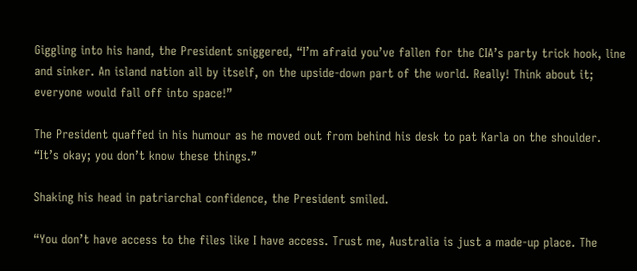Giggling into his hand, the President sniggered, “I’m afraid you’ve fallen for the CIA’s party trick hook, line and sinker. An island nation all by itself, on the upside-down part of the world. Really! Think about it; everyone would fall off into space!”

The President quaffed in his humour as he moved out from behind his desk to pat Karla on the shoulder. “It’s okay; you don’t know these things.”

Shaking his head in patriarchal confidence, the President smiled.

“You don’t have access to the files like I have access. Trust me, Australia is just a made-up place. The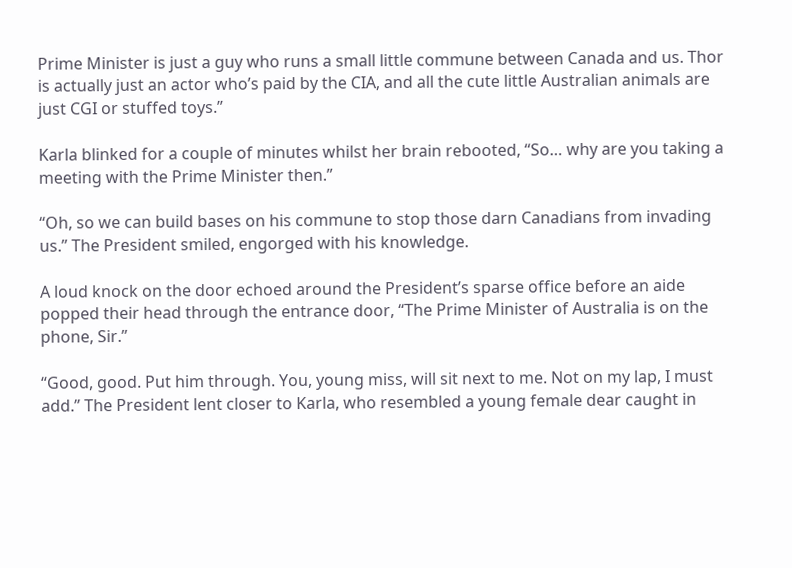Prime Minister is just a guy who runs a small little commune between Canada and us. Thor is actually just an actor who’s paid by the CIA, and all the cute little Australian animals are just CGI or stuffed toys.”

Karla blinked for a couple of minutes whilst her brain rebooted, “So… why are you taking a meeting with the Prime Minister then.”

“Oh, so we can build bases on his commune to stop those darn Canadians from invading us.” The President smiled, engorged with his knowledge.

A loud knock on the door echoed around the President’s sparse office before an aide popped their head through the entrance door, “The Prime Minister of Australia is on the phone, Sir.”

“Good, good. Put him through. You, young miss, will sit next to me. Not on my lap, I must add.” The President lent closer to Karla, who resembled a young female dear caught in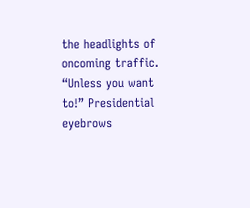the headlights of oncoming traffic. “Unless you want to!” Presidential eyebrows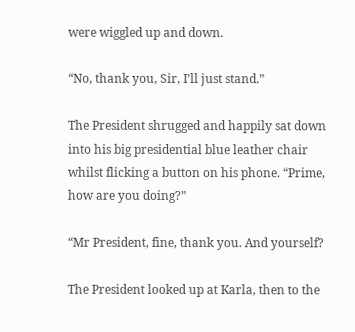were wiggled up and down.

“No, thank you, Sir, I’ll just stand.”

The President shrugged and happily sat down into his big presidential blue leather chair whilst flicking a button on his phone. “Prime, how are you doing?”

“Mr President, fine, thank you. And yourself?

The President looked up at Karla, then to the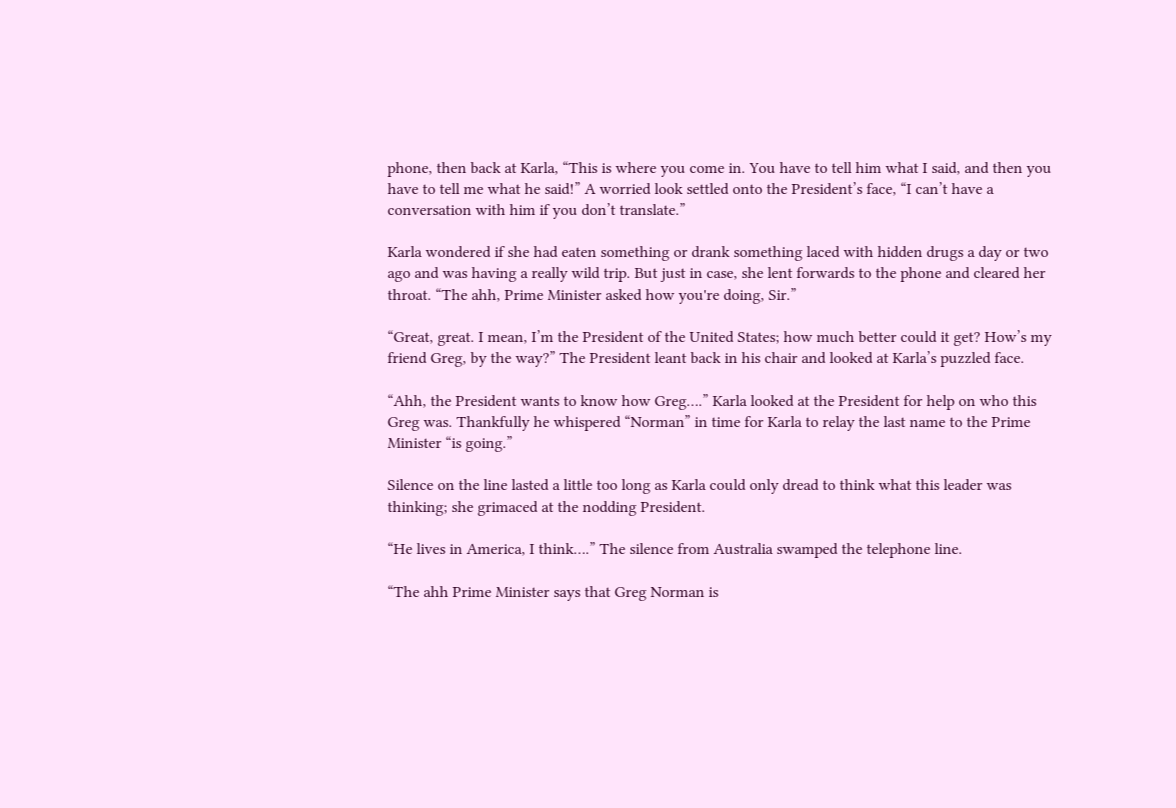phone, then back at Karla, “This is where you come in. You have to tell him what I said, and then you have to tell me what he said!” A worried look settled onto the President’s face, “I can’t have a conversation with him if you don’t translate.”

Karla wondered if she had eaten something or drank something laced with hidden drugs a day or two ago and was having a really wild trip. But just in case, she lent forwards to the phone and cleared her throat. “The ahh, Prime Minister asked how you're doing, Sir.”

“Great, great. I mean, I’m the President of the United States; how much better could it get? How’s my friend Greg, by the way?” The President leant back in his chair and looked at Karla’s puzzled face.

“Ahh, the President wants to know how Greg….” Karla looked at the President for help on who this Greg was. Thankfully he whispered “Norman” in time for Karla to relay the last name to the Prime Minister “is going.”

Silence on the line lasted a little too long as Karla could only dread to think what this leader was thinking; she grimaced at the nodding President.

“He lives in America, I think….” The silence from Australia swamped the telephone line.

“The ahh Prime Minister says that Greg Norman is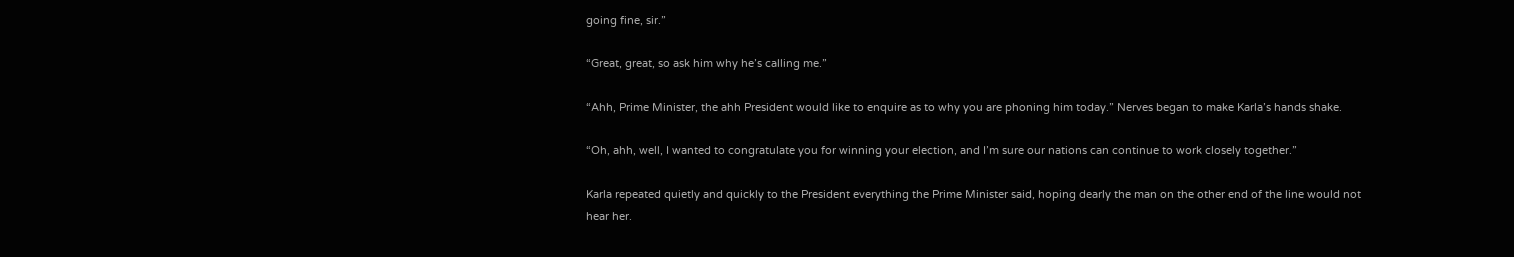going fine, sir.”

“Great, great, so ask him why he’s calling me.”

“Ahh, Prime Minister, the ahh President would like to enquire as to why you are phoning him today.” Nerves began to make Karla’s hands shake.

“Oh, ahh, well, I wanted to congratulate you for winning your election, and I’m sure our nations can continue to work closely together.”

Karla repeated quietly and quickly to the President everything the Prime Minister said, hoping dearly the man on the other end of the line would not hear her.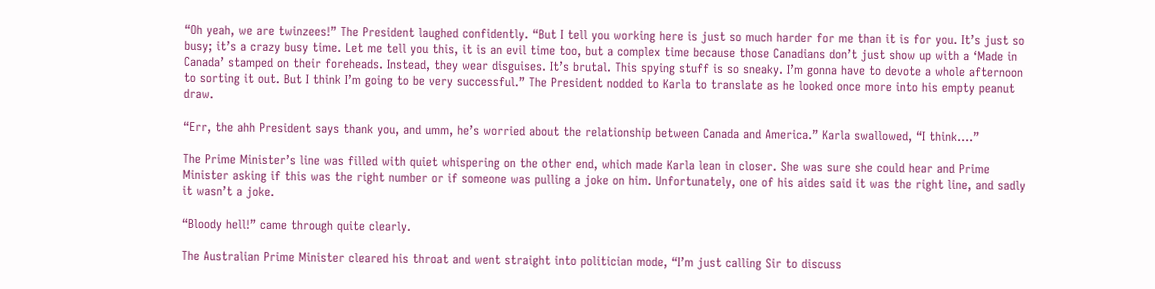“Oh yeah, we are twinzees!” The President laughed confidently. “But I tell you working here is just so much harder for me than it is for you. It’s just so busy; it’s a crazy busy time. Let me tell you this, it is an evil time too, but a complex time because those Canadians don’t just show up with a ‘Made in Canada’ stamped on their foreheads. Instead, they wear disguises. It’s brutal. This spying stuff is so sneaky. I’m gonna have to devote a whole afternoon to sorting it out. But I think I’m going to be very successful.” The President nodded to Karla to translate as he looked once more into his empty peanut draw.

“Err, the ahh President says thank you, and umm, he’s worried about the relationship between Canada and America.” Karla swallowed, “I think….”

The Prime Minister’s line was filled with quiet whispering on the other end, which made Karla lean in closer. She was sure she could hear and Prime Minister asking if this was the right number or if someone was pulling a joke on him. Unfortunately, one of his aides said it was the right line, and sadly it wasn’t a joke.

“Bloody hell!” came through quite clearly.

The Australian Prime Minister cleared his throat and went straight into politician mode, “I’m just calling Sir to discuss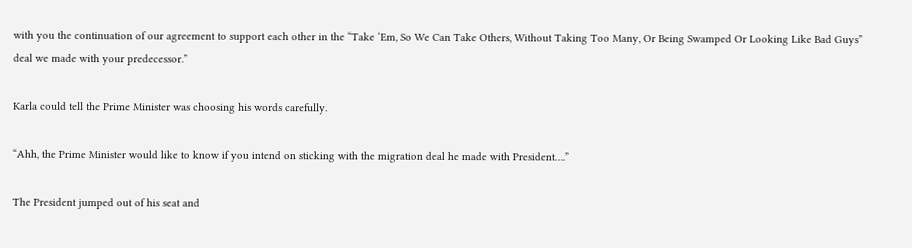with you the continuation of our agreement to support each other in the “Take ‘Em, So We Can Take Others, Without Taking Too Many, Or Being Swamped Or Looking Like Bad Guys” deal we made with your predecessor.”

Karla could tell the Prime Minister was choosing his words carefully.

“Ahh, the Prime Minister would like to know if you intend on sticking with the migration deal he made with President….”

The President jumped out of his seat and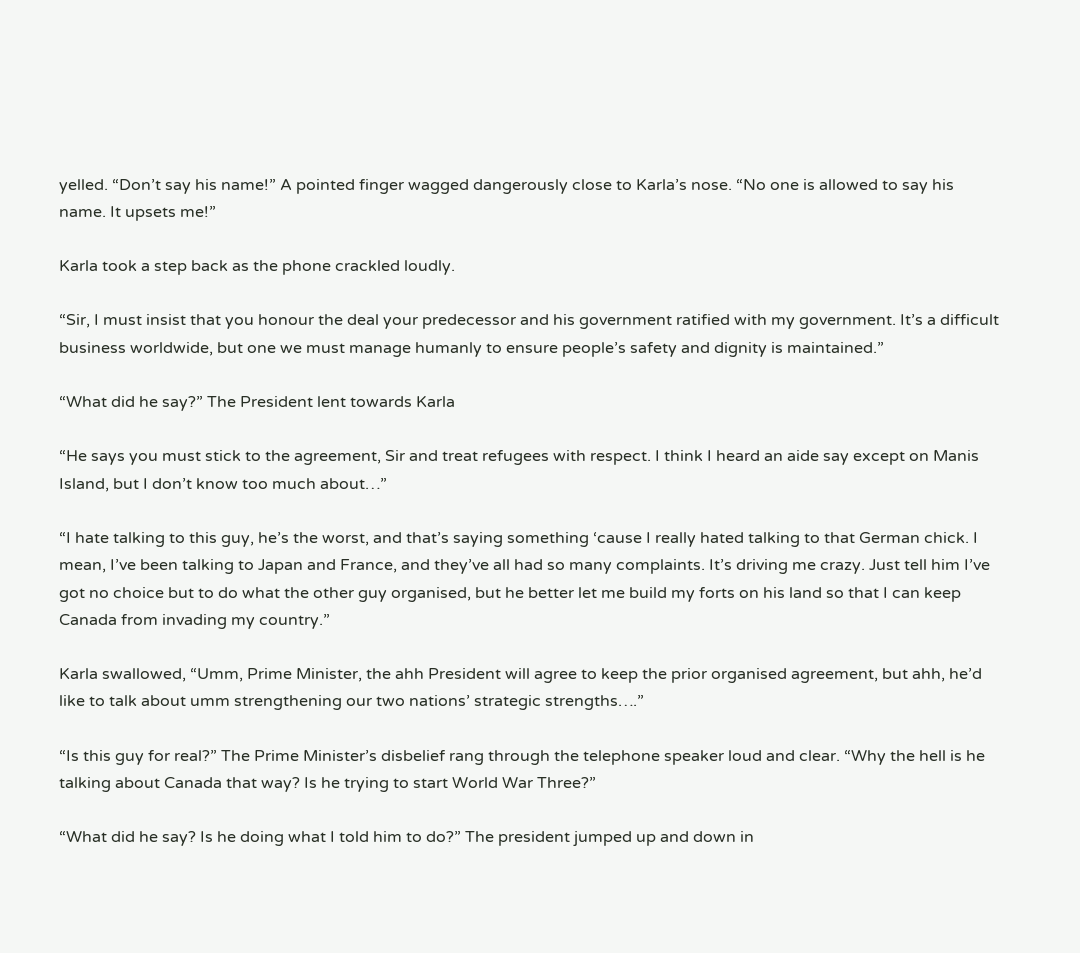yelled. “Don’t say his name!” A pointed finger wagged dangerously close to Karla’s nose. “No one is allowed to say his name. It upsets me!”

Karla took a step back as the phone crackled loudly.

“Sir, I must insist that you honour the deal your predecessor and his government ratified with my government. It’s a difficult business worldwide, but one we must manage humanly to ensure people’s safety and dignity is maintained.”

“What did he say?” The President lent towards Karla

“He says you must stick to the agreement, Sir and treat refugees with respect. I think I heard an aide say except on Manis Island, but I don’t know too much about…”

“I hate talking to this guy, he’s the worst, and that’s saying something ‘cause I really hated talking to that German chick. I mean, I’ve been talking to Japan and France, and they’ve all had so many complaints. It’s driving me crazy. Just tell him I’ve got no choice but to do what the other guy organised, but he better let me build my forts on his land so that I can keep Canada from invading my country.”

Karla swallowed, “Umm, Prime Minister, the ahh President will agree to keep the prior organised agreement, but ahh, he’d like to talk about umm strengthening our two nations’ strategic strengths….”

“Is this guy for real?” The Prime Minister’s disbelief rang through the telephone speaker loud and clear. “Why the hell is he talking about Canada that way? Is he trying to start World War Three?”

“What did he say? Is he doing what I told him to do?” The president jumped up and down in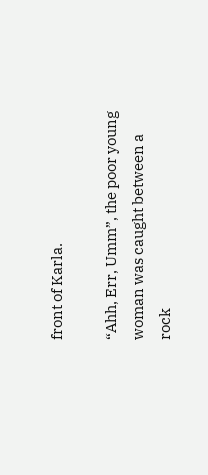front of Karla.

“Ahh, Err, Umm”, the poor young woman was caught between a rock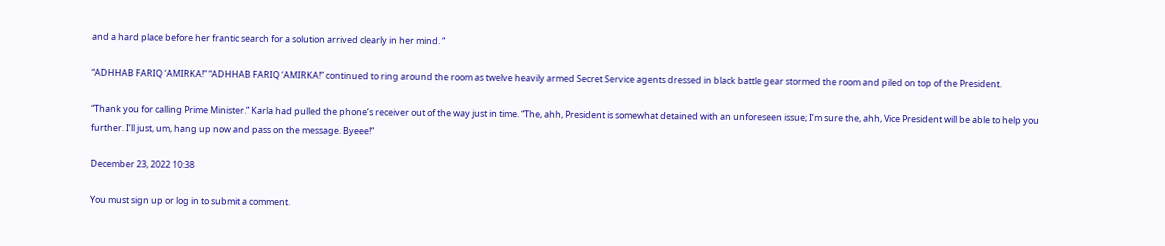and a hard place before her frantic search for a solution arrived clearly in her mind. “

“ADHHAB FARIQ ‘AMIRKA!” “ADHHAB FARIQ ‘AMIRKA!” continued to ring around the room as twelve heavily armed Secret Service agents dressed in black battle gear stormed the room and piled on top of the President.

“Thank you for calling Prime Minister.” Karla had pulled the phone’s receiver out of the way just in time. “The, ahh, President is somewhat detained with an unforeseen issue; I’m sure the, ahh, Vice President will be able to help you further. I’ll just, um, hang up now and pass on the message. Byeee!”

December 23, 2022 10:38

You must sign up or log in to submit a comment.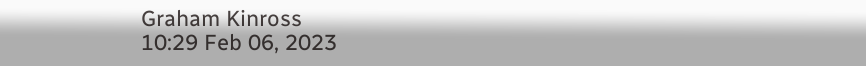Graham Kinross
10:29 Feb 06, 2023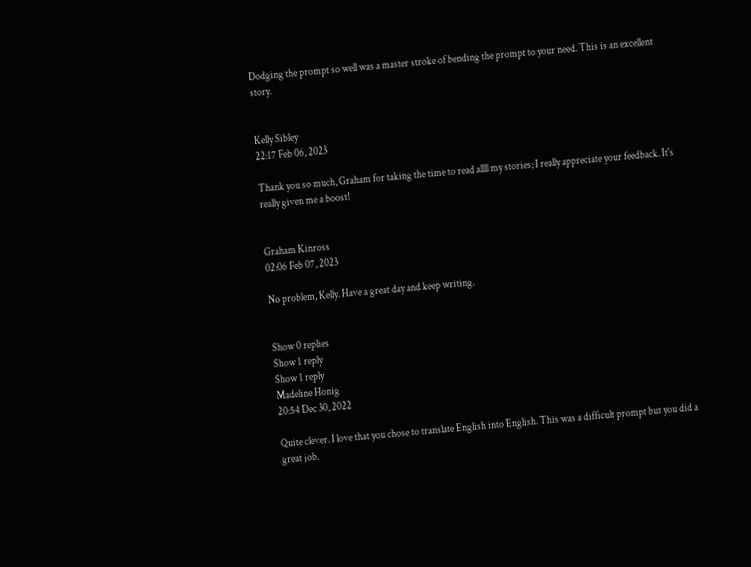Dodging the prompt so well was a master stroke of bending the prompt to your need. This is an excellent story.


Kelly Sibley
22:17 Feb 06, 2023

Thank you so much, Graham for taking the time to read allll my stories; I really appreciate your feedback. It's really given me a boost!


Graham Kinross
02:06 Feb 07, 2023

No problem, Kelly. Have a great day and keep writing.


Show 0 replies
Show 1 reply
Show 1 reply
Madeline Honig
20:54 Dec 30, 2022

Quite clever. I love that you chose to translate English into English. This was a difficult prompt but you did a great job.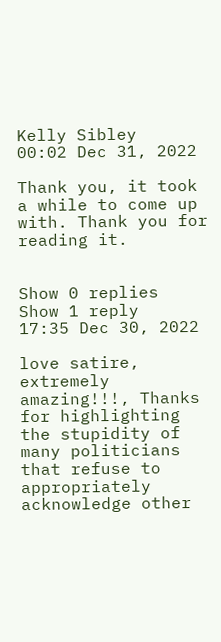Kelly Sibley
00:02 Dec 31, 2022

Thank you, it took a while to come up with. Thank you for reading it.


Show 0 replies
Show 1 reply
17:35 Dec 30, 2022

love satire, extremely amazing!!!, Thanks for highlighting the stupidity of many politicians that refuse to appropriately acknowledge other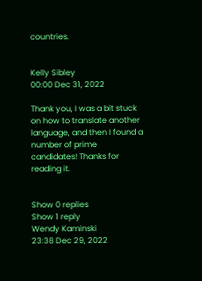countries.


Kelly Sibley
00:00 Dec 31, 2022

Thank you, I was a bit stuck on how to translate another language, and then I found a number of prime candidates! Thanks for reading it.


Show 0 replies
Show 1 reply
Wendy Kaminski
23:38 Dec 29, 2022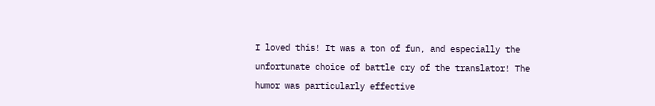I loved this! It was a ton of fun, and especially the unfortunate choice of battle cry of the translator! The humor was particularly effective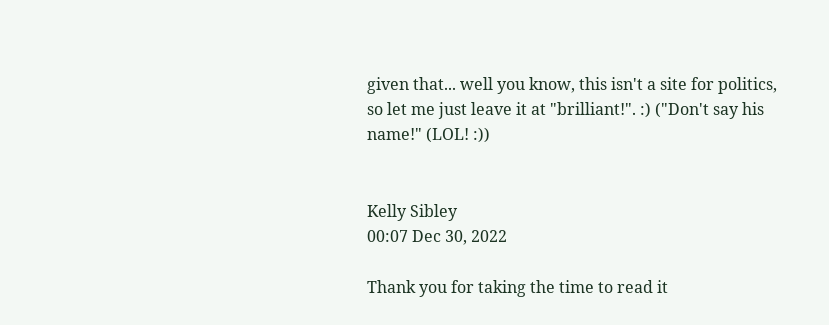given that... well you know, this isn't a site for politics, so let me just leave it at "brilliant!". :) ("Don't say his name!" (LOL! :))


Kelly Sibley
00:07 Dec 30, 2022

Thank you for taking the time to read it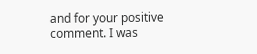and for your positive comment. I was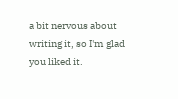a bit nervous about writing it, so I'm glad you liked it.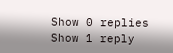Show 0 replies
Show 1 reply